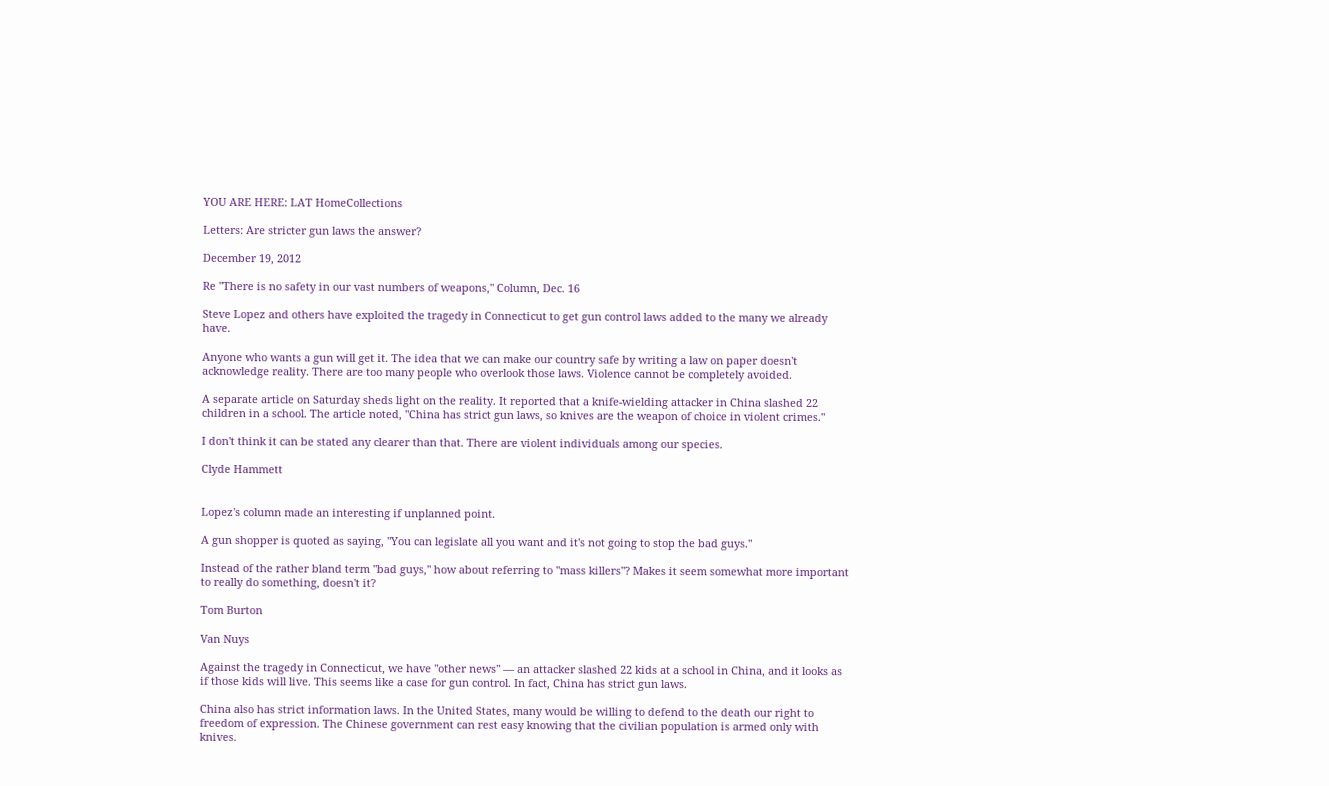YOU ARE HERE: LAT HomeCollections

Letters: Are stricter gun laws the answer?

December 19, 2012

Re "There is no safety in our vast numbers of weapons," Column, Dec. 16

Steve Lopez and others have exploited the tragedy in Connecticut to get gun control laws added to the many we already have.

Anyone who wants a gun will get it. The idea that we can make our country safe by writing a law on paper doesn't acknowledge reality. There are too many people who overlook those laws. Violence cannot be completely avoided.

A separate article on Saturday sheds light on the reality. It reported that a knife-wielding attacker in China slashed 22 children in a school. The article noted, "China has strict gun laws, so knives are the weapon of choice in violent crimes."

I don't think it can be stated any clearer than that. There are violent individuals among our species.

Clyde Hammett


Lopez's column made an interesting if unplanned point.

A gun shopper is quoted as saying, "You can legislate all you want and it's not going to stop the bad guys."

Instead of the rather bland term "bad guys," how about referring to "mass killers"? Makes it seem somewhat more important to really do something, doesn't it?

Tom Burton

Van Nuys

Against the tragedy in Connecticut, we have "other news" — an attacker slashed 22 kids at a school in China, and it looks as if those kids will live. This seems like a case for gun control. In fact, China has strict gun laws.

China also has strict information laws. In the United States, many would be willing to defend to the death our right to freedom of expression. The Chinese government can rest easy knowing that the civilian population is armed only with knives.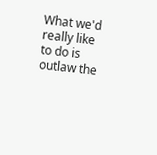What we'd really like to do is outlaw the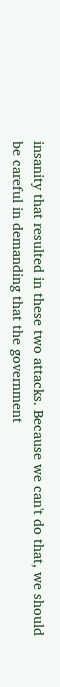insanity that resulted in these two attacks. Because we can't do that, we should be careful in demanding that the government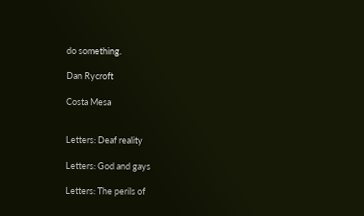do something.

Dan Rycroft

Costa Mesa


Letters: Deaf reality

Letters: God and gays

Letters: The perils of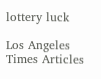lottery luck

Los Angeles Times Articles